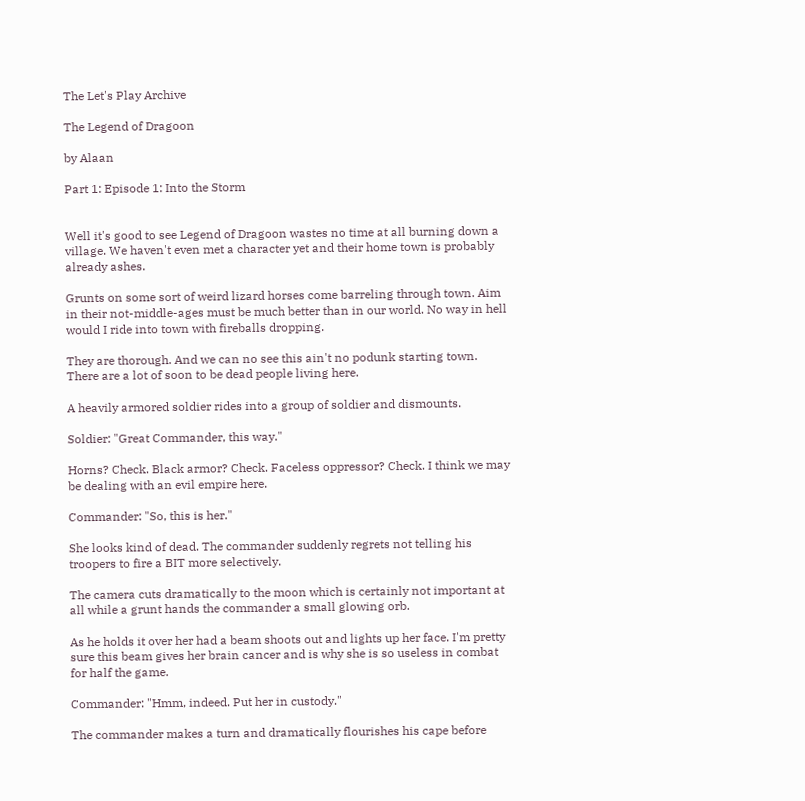The Let's Play Archive

The Legend of Dragoon

by Alaan

Part 1: Episode 1: Into the Storm


Well it's good to see Legend of Dragoon wastes no time at all burning down a village. We haven't even met a character yet and their home town is probably already ashes.

Grunts on some sort of weird lizard horses come barreling through town. Aim in their not-middle-ages must be much better than in our world. No way in hell would I ride into town with fireballs dropping.

They are thorough. And we can no see this ain't no podunk starting town. There are a lot of soon to be dead people living here.

A heavily armored soldier rides into a group of soldier and dismounts.

Soldier: "Great Commander, this way."

Horns? Check. Black armor? Check. Faceless oppressor? Check. I think we may be dealing with an evil empire here.

Commander: "So, this is her."

She looks kind of dead. The commander suddenly regrets not telling his troopers to fire a BIT more selectively.

The camera cuts dramatically to the moon which is certainly not important at all while a grunt hands the commander a small glowing orb.

As he holds it over her had a beam shoots out and lights up her face. I'm pretty sure this beam gives her brain cancer and is why she is so useless in combat for half the game.

Commander: "Hmm, indeed. Put her in custody."

The commander makes a turn and dramatically flourishes his cape before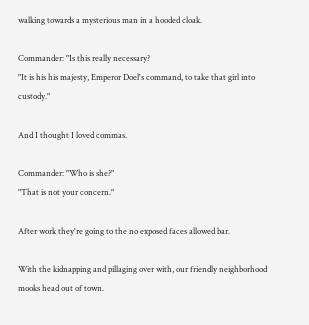walking towards a mysterious man in a hooded cloak.

Commander: "Is this really necessary?
"It is his his majesty, Emperor Doel's command, to take that girl into custody."

And I thought I loved commas.

Commander: "Who is she?"
"That is not your concern."

After work they're going to the no exposed faces allowed bar.

With the kidnapping and pillaging over with, our friendly neighborhood mooks head out of town.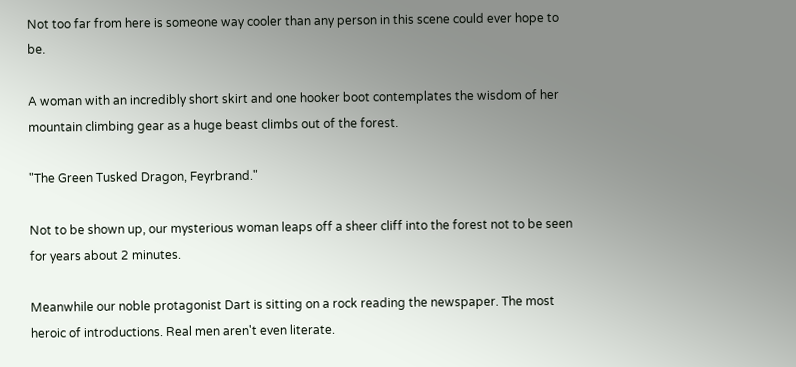Not too far from here is someone way cooler than any person in this scene could ever hope to be.

A woman with an incredibly short skirt and one hooker boot contemplates the wisdom of her mountain climbing gear as a huge beast climbs out of the forest.

"The Green Tusked Dragon, Feyrbrand."

Not to be shown up, our mysterious woman leaps off a sheer cliff into the forest not to be seen for years about 2 minutes.

Meanwhile our noble protagonist Dart is sitting on a rock reading the newspaper. The most heroic of introductions. Real men aren't even literate.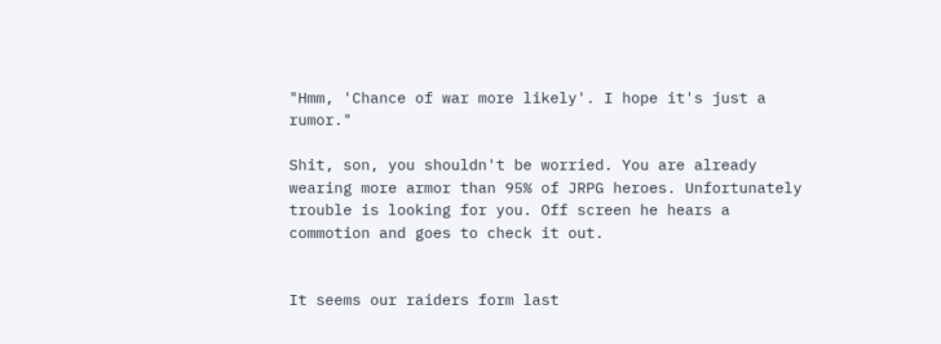"Hmm, 'Chance of war more likely'. I hope it's just a rumor."

Shit, son, you shouldn't be worried. You are already wearing more armor than 95% of JRPG heroes. Unfortunately trouble is looking for you. Off screen he hears a commotion and goes to check it out.


It seems our raiders form last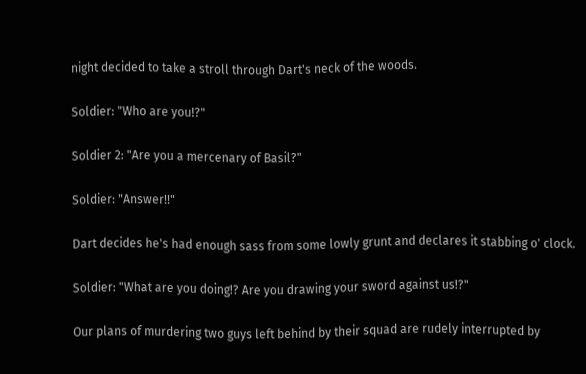night decided to take a stroll through Dart's neck of the woods.

Soldier: "Who are you!?"

Soldier 2: "Are you a mercenary of Basil?"

Soldier: "Answer!!"

Dart decides he's had enough sass from some lowly grunt and declares it stabbing o' clock.

Soldier: "What are you doing!? Are you drawing your sword against us!?"

Our plans of murdering two guys left behind by their squad are rudely interrupted by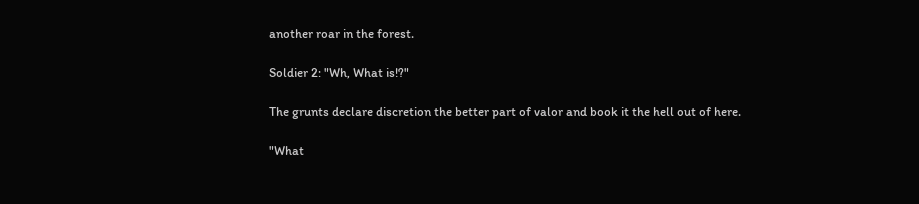another roar in the forest.

Soldier 2: "Wh, What is!?"

The grunts declare discretion the better part of valor and book it the hell out of here.

"What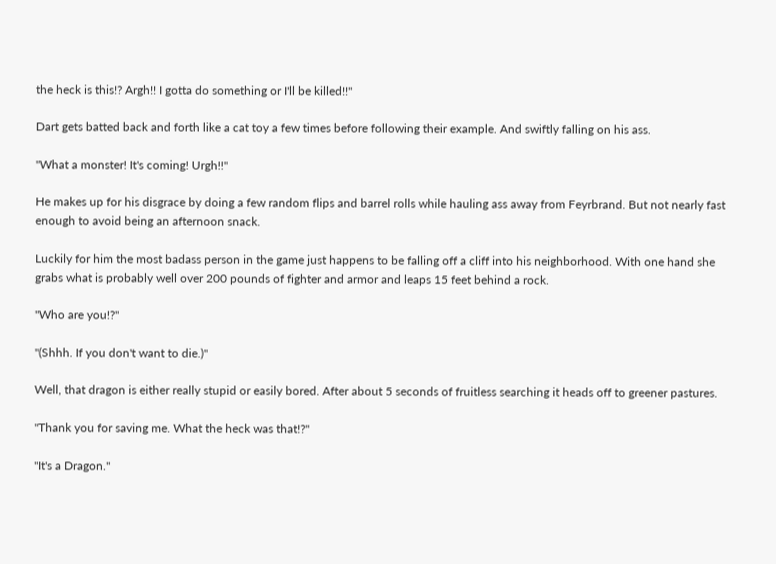the heck is this!? Argh!! I gotta do something or I'll be killed!!"

Dart gets batted back and forth like a cat toy a few times before following their example. And swiftly falling on his ass.

"What a monster! It's coming! Urgh!!"

He makes up for his disgrace by doing a few random flips and barrel rolls while hauling ass away from Feyrbrand. But not nearly fast enough to avoid being an afternoon snack.

Luckily for him the most badass person in the game just happens to be falling off a cliff into his neighborhood. With one hand she grabs what is probably well over 200 pounds of fighter and armor and leaps 15 feet behind a rock.

"Who are you!?"

"(Shhh. If you don't want to die.)"

Well, that dragon is either really stupid or easily bored. After about 5 seconds of fruitless searching it heads off to greener pastures.

"Thank you for saving me. What the heck was that!?"

"It's a Dragon."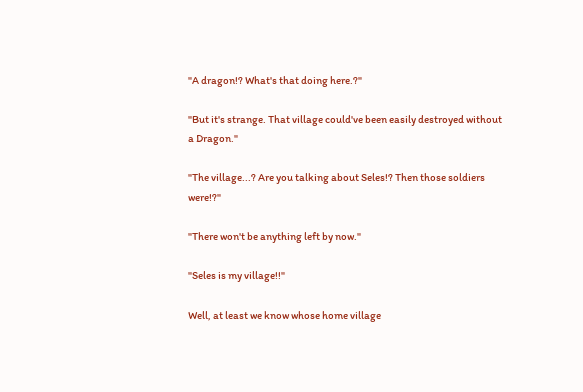"A dragon!? What's that doing here.?"

"But it's strange. That village could've been easily destroyed without a Dragon."

"The village...? Are you talking about Seles!? Then those soldiers were!?"

"There won't be anything left by now."

"Seles is my village!!"

Well, at least we know whose home village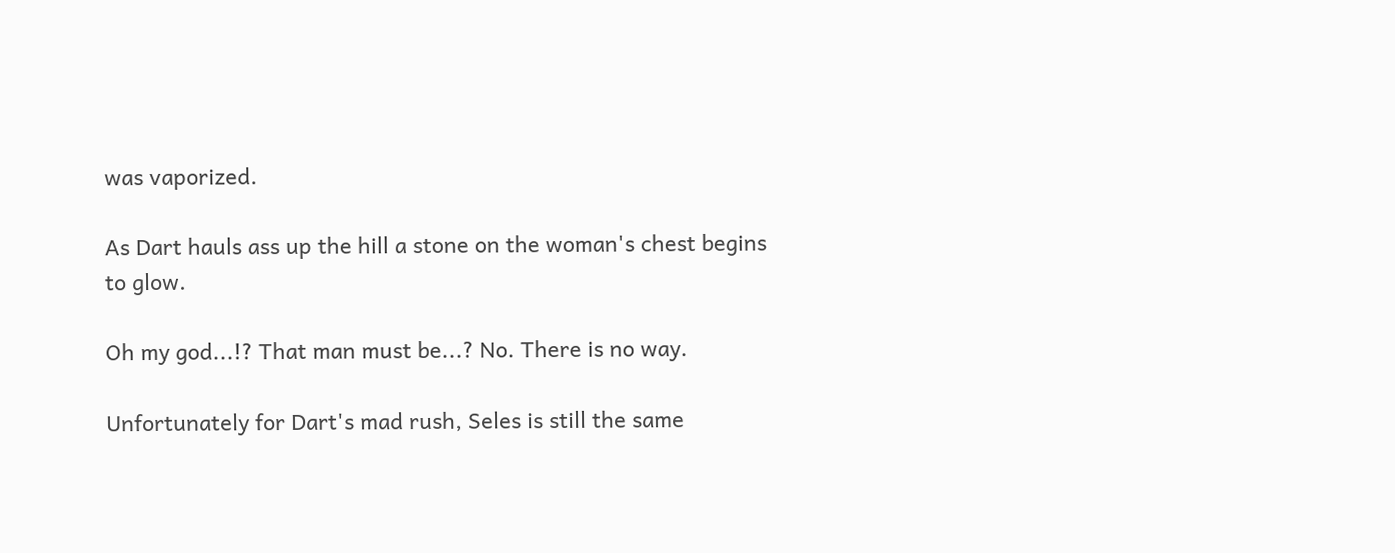was vaporized.

As Dart hauls ass up the hill a stone on the woman's chest begins to glow.

Oh my god...!? That man must be...? No. There is no way.

Unfortunately for Dart's mad rush, Seles is still the same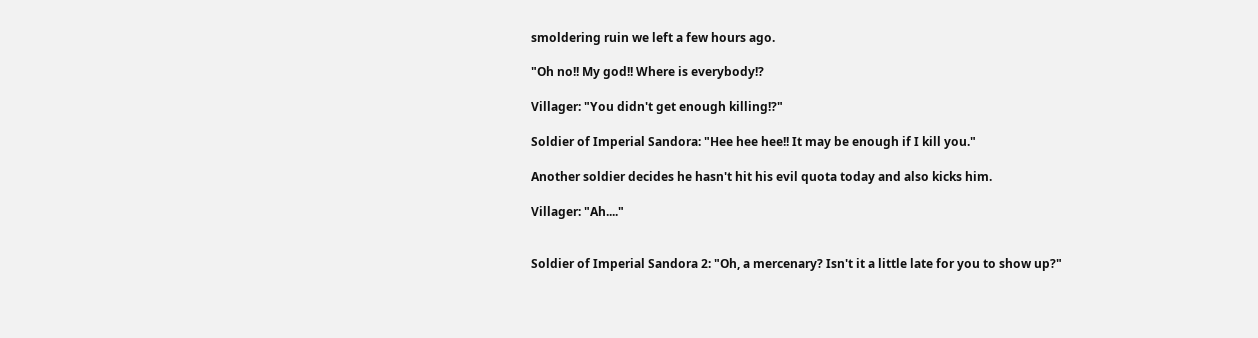smoldering ruin we left a few hours ago.

"Oh no!! My god!! Where is everybody!?

Villager: "You didn't get enough killing!?"

Soldier of Imperial Sandora: "Hee hee hee!! It may be enough if I kill you."

Another soldier decides he hasn't hit his evil quota today and also kicks him.

Villager: "Ah...."


Soldier of Imperial Sandora 2: "Oh, a mercenary? Isn't it a little late for you to show up?"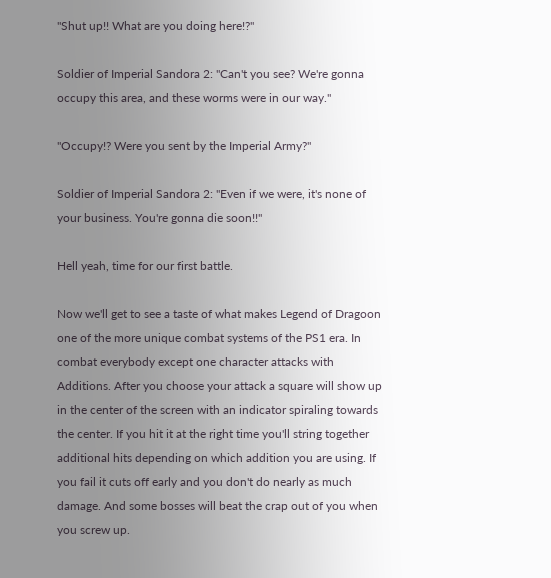"Shut up!! What are you doing here!?"

Soldier of Imperial Sandora 2: "Can't you see? We're gonna occupy this area, and these worms were in our way."

"Occupy!? Were you sent by the Imperial Army?"

Soldier of Imperial Sandora 2: "Even if we were, it's none of your business. You're gonna die soon!!"

Hell yeah, time for our first battle.

Now we'll get to see a taste of what makes Legend of Dragoon one of the more unique combat systems of the PS1 era. In combat everybody except one character attacks with Additions. After you choose your attack a square will show up in the center of the screen with an indicator spiraling towards the center. If you hit it at the right time you'll string together additional hits depending on which addition you are using. If you fail it cuts off early and you don't do nearly as much damage. And some bosses will beat the crap out of you when you screw up.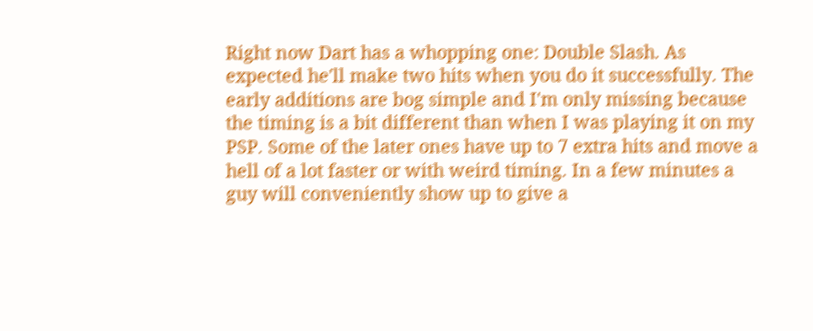Right now Dart has a whopping one: Double Slash. As expected he'll make two hits when you do it successfully. The early additions are bog simple and I'm only missing because the timing is a bit different than when I was playing it on my PSP. Some of the later ones have up to 7 extra hits and move a hell of a lot faster or with weird timing. In a few minutes a guy will conveniently show up to give a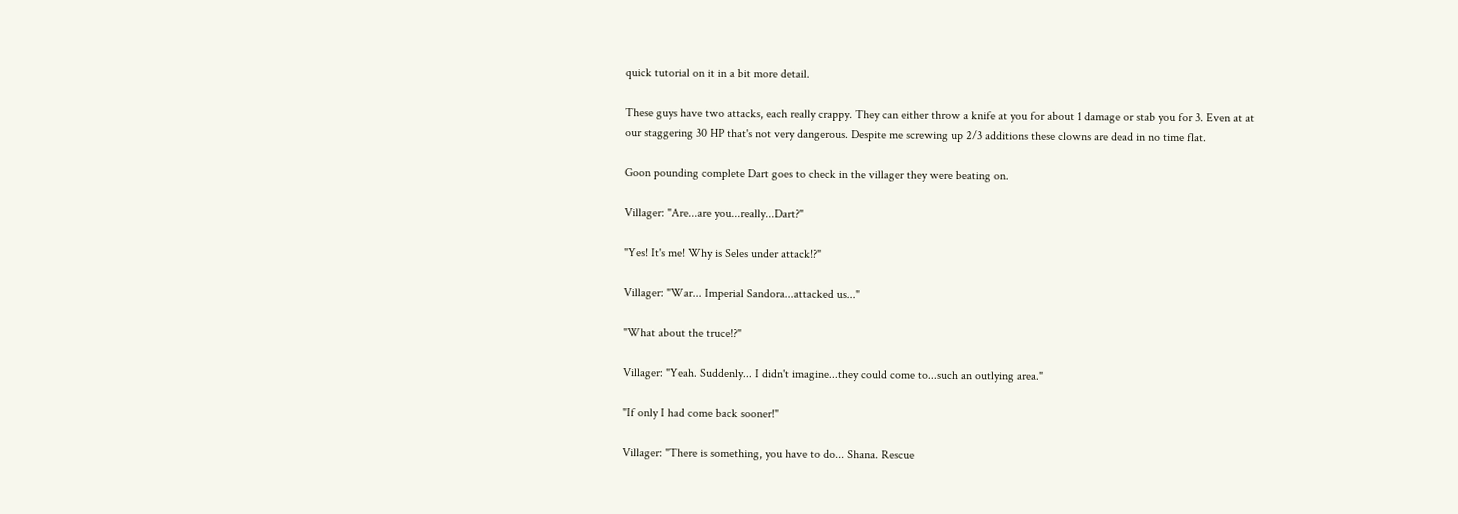quick tutorial on it in a bit more detail.

These guys have two attacks, each really crappy. They can either throw a knife at you for about 1 damage or stab you for 3. Even at at our staggering 30 HP that's not very dangerous. Despite me screwing up 2/3 additions these clowns are dead in no time flat.

Goon pounding complete Dart goes to check in the villager they were beating on.

Villager: "Are...are you...really...Dart?"

"Yes! It's me! Why is Seles under attack!?"

Villager: "War... Imperial Sandora...attacked us..."

"What about the truce!?"

Villager: "Yeah. Suddenly... I didn't imagine...they could come to...such an outlying area."

"If only I had come back sooner!"

Villager: "There is something, you have to do... Shana. Rescue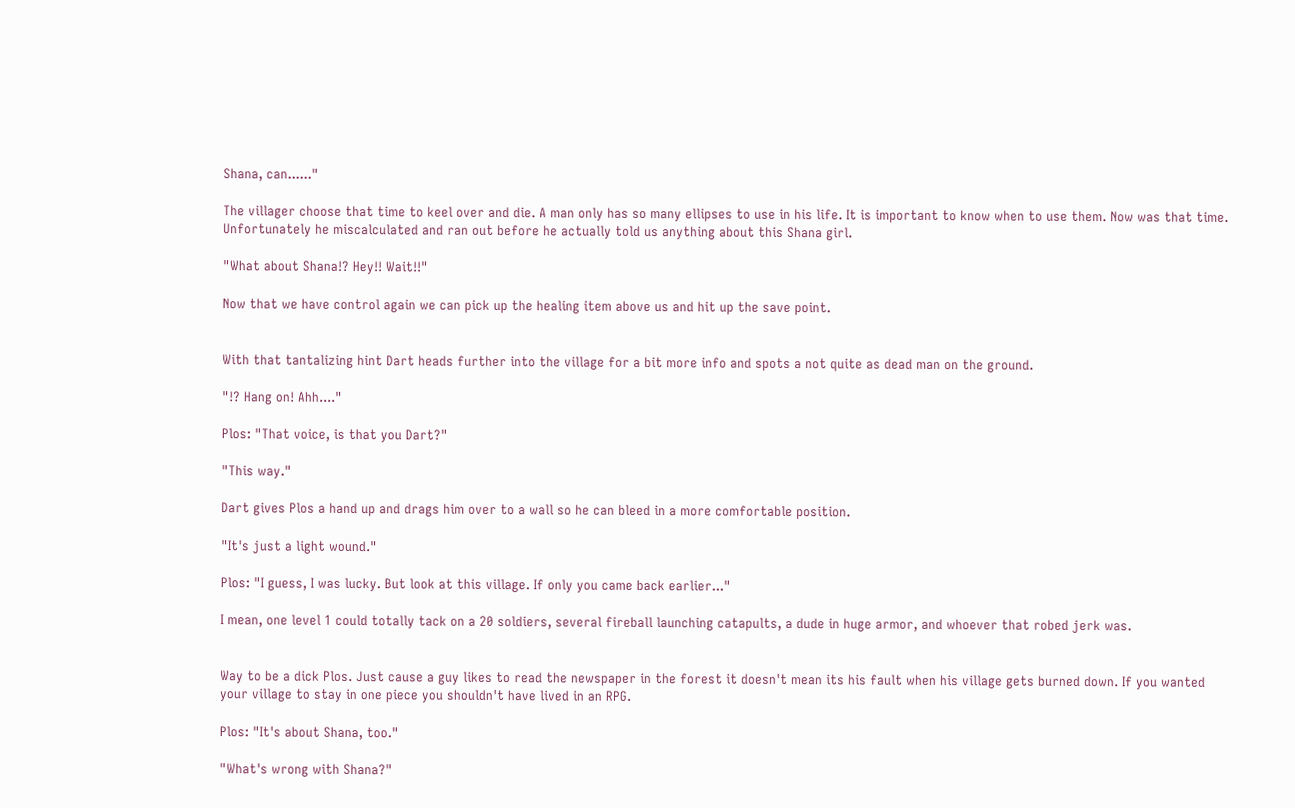Shana, can......"

The villager choose that time to keel over and die. A man only has so many ellipses to use in his life. It is important to know when to use them. Now was that time. Unfortunately he miscalculated and ran out before he actually told us anything about this Shana girl.

"What about Shana!? Hey!! Wait!!"

Now that we have control again we can pick up the healing item above us and hit up the save point.


With that tantalizing hint Dart heads further into the village for a bit more info and spots a not quite as dead man on the ground.

"!? Hang on! Ahh...."

Plos: "That voice, is that you Dart?"

"This way."

Dart gives Plos a hand up and drags him over to a wall so he can bleed in a more comfortable position.

"It's just a light wound."

Plos: "I guess, I was lucky. But look at this village. If only you came back earlier..."

I mean, one level 1 could totally tack on a 20 soldiers, several fireball launching catapults, a dude in huge armor, and whoever that robed jerk was.


Way to be a dick Plos. Just cause a guy likes to read the newspaper in the forest it doesn't mean its his fault when his village gets burned down. If you wanted your village to stay in one piece you shouldn't have lived in an RPG.

Plos: "It's about Shana, too."

"What's wrong with Shana?"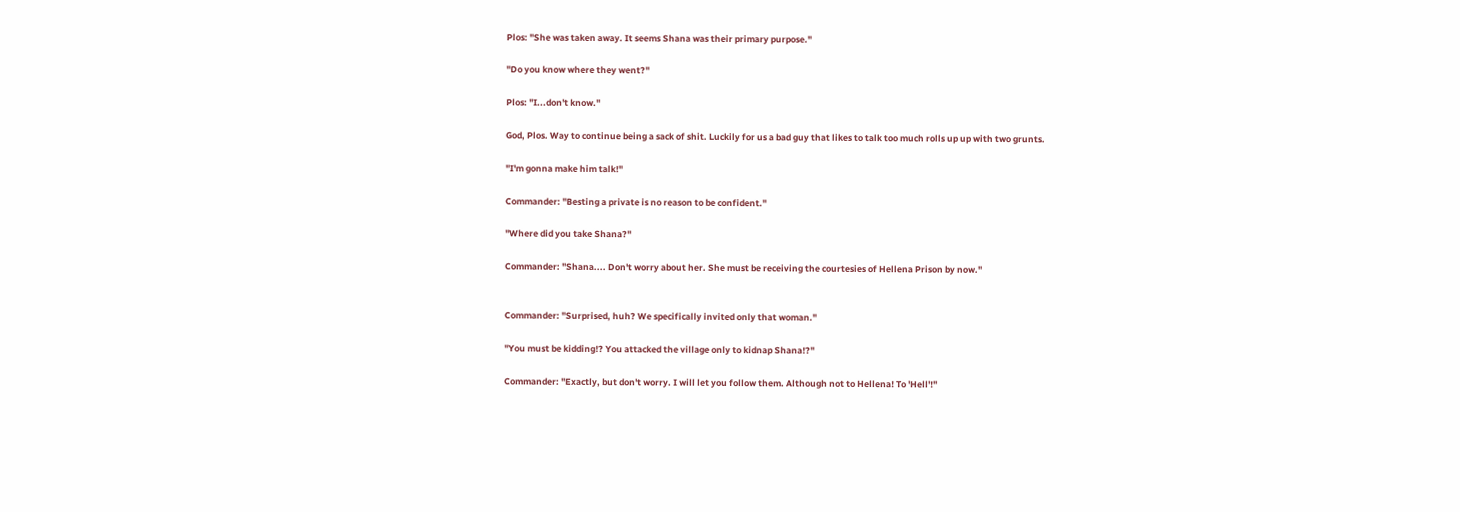Plos: "She was taken away. It seems Shana was their primary purpose."

"Do you know where they went?"

Plos: "I...don't know."

God, Plos. Way to continue being a sack of shit. Luckily for us a bad guy that likes to talk too much rolls up up with two grunts.

"I'm gonna make him talk!"

Commander: "Besting a private is no reason to be confident."

"Where did you take Shana?"

Commander: "Shana.... Don't worry about her. She must be receiving the courtesies of Hellena Prison by now."


Commander: "Surprised, huh? We specifically invited only that woman."

"You must be kidding!? You attacked the village only to kidnap Shana!?"

Commander: "Exactly, but don't worry. I will let you follow them. Although not to Hellena! To 'Hell'!"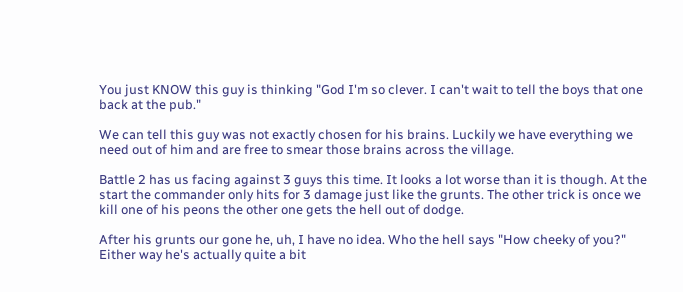You just KNOW this guy is thinking "God I'm so clever. I can't wait to tell the boys that one back at the pub."

We can tell this guy was not exactly chosen for his brains. Luckily we have everything we need out of him and are free to smear those brains across the village.

Battle 2 has us facing against 3 guys this time. It looks a lot worse than it is though. At the start the commander only hits for 3 damage just like the grunts. The other trick is once we kill one of his peons the other one gets the hell out of dodge.

After his grunts our gone he, uh, I have no idea. Who the hell says "How cheeky of you?" Either way he's actually quite a bit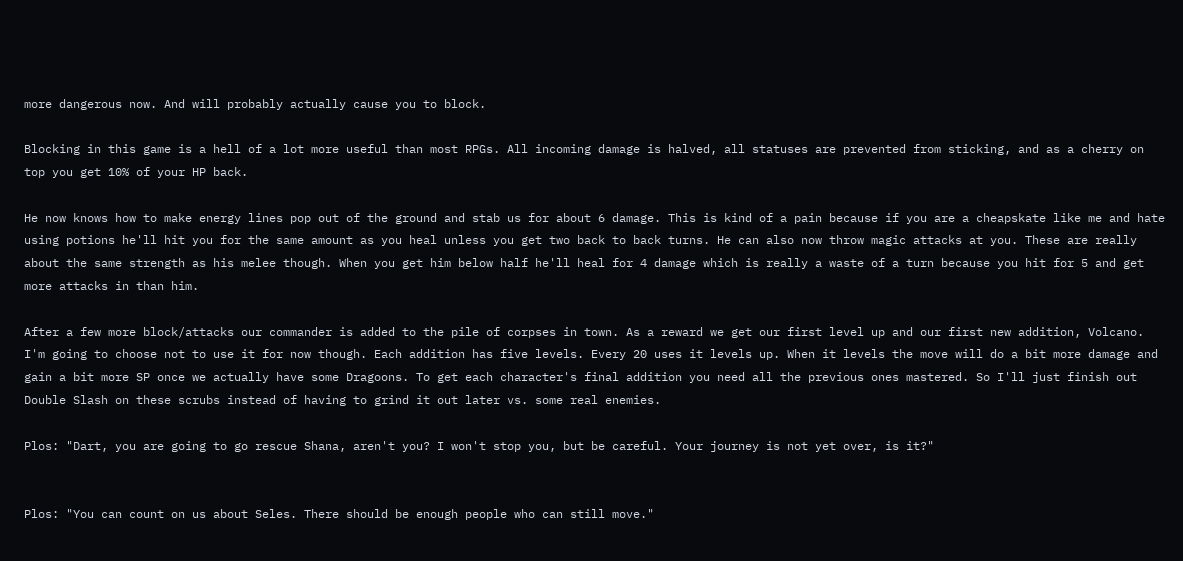more dangerous now. And will probably actually cause you to block.

Blocking in this game is a hell of a lot more useful than most RPGs. All incoming damage is halved, all statuses are prevented from sticking, and as a cherry on top you get 10% of your HP back.

He now knows how to make energy lines pop out of the ground and stab us for about 6 damage. This is kind of a pain because if you are a cheapskate like me and hate using potions he'll hit you for the same amount as you heal unless you get two back to back turns. He can also now throw magic attacks at you. These are really about the same strength as his melee though. When you get him below half he'll heal for 4 damage which is really a waste of a turn because you hit for 5 and get more attacks in than him.

After a few more block/attacks our commander is added to the pile of corpses in town. As a reward we get our first level up and our first new addition, Volcano. I'm going to choose not to use it for now though. Each addition has five levels. Every 20 uses it levels up. When it levels the move will do a bit more damage and gain a bit more SP once we actually have some Dragoons. To get each character's final addition you need all the previous ones mastered. So I'll just finish out Double Slash on these scrubs instead of having to grind it out later vs. some real enemies.

Plos: "Dart, you are going to go rescue Shana, aren't you? I won't stop you, but be careful. Your journey is not yet over, is it?"


Plos: "You can count on us about Seles. There should be enough people who can still move."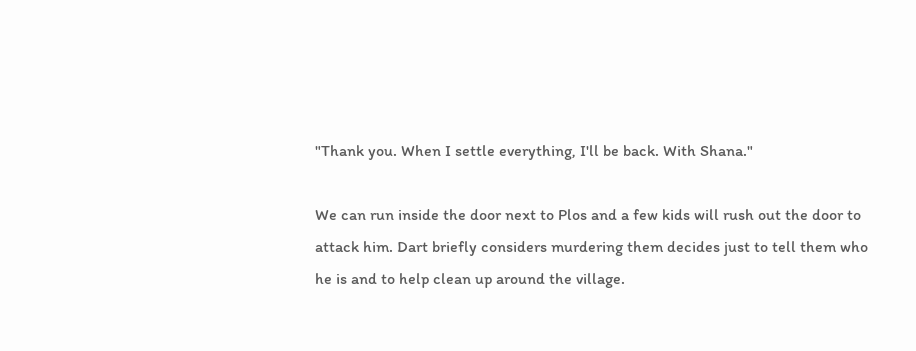"Thank you. When I settle everything, I'll be back. With Shana."

We can run inside the door next to Plos and a few kids will rush out the door to attack him. Dart briefly considers murdering them decides just to tell them who he is and to help clean up around the village.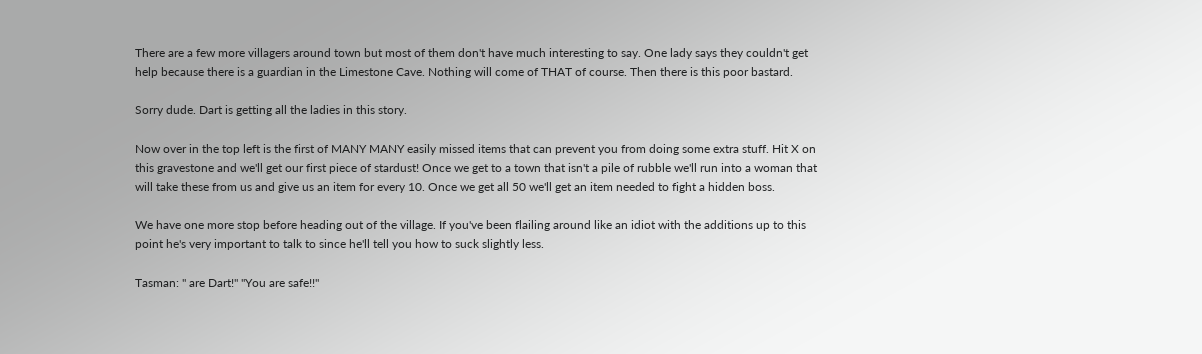There are a few more villagers around town but most of them don't have much interesting to say. One lady says they couldn't get help because there is a guardian in the Limestone Cave. Nothing will come of THAT of course. Then there is this poor bastard.

Sorry dude. Dart is getting all the ladies in this story.

Now over in the top left is the first of MANY MANY easily missed items that can prevent you from doing some extra stuff. Hit X on this gravestone and we'll get our first piece of stardust! Once we get to a town that isn't a pile of rubble we'll run into a woman that will take these from us and give us an item for every 10. Once we get all 50 we'll get an item needed to fight a hidden boss.

We have one more stop before heading out of the village. If you've been flailing around like an idiot with the additions up to this point he's very important to talk to since he'll tell you how to suck slightly less.

Tasman: " are Dart!" "You are safe!!"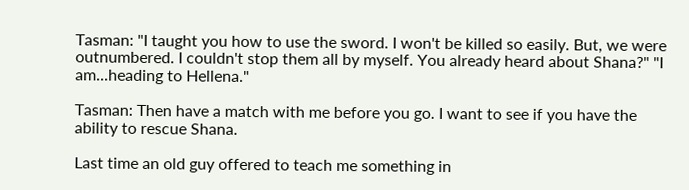Tasman: "I taught you how to use the sword. I won't be killed so easily. But, we were outnumbered. I couldn't stop them all by myself. You already heard about Shana?" "I am...heading to Hellena."

Tasman: Then have a match with me before you go. I want to see if you have the ability to rescue Shana.

Last time an old guy offered to teach me something in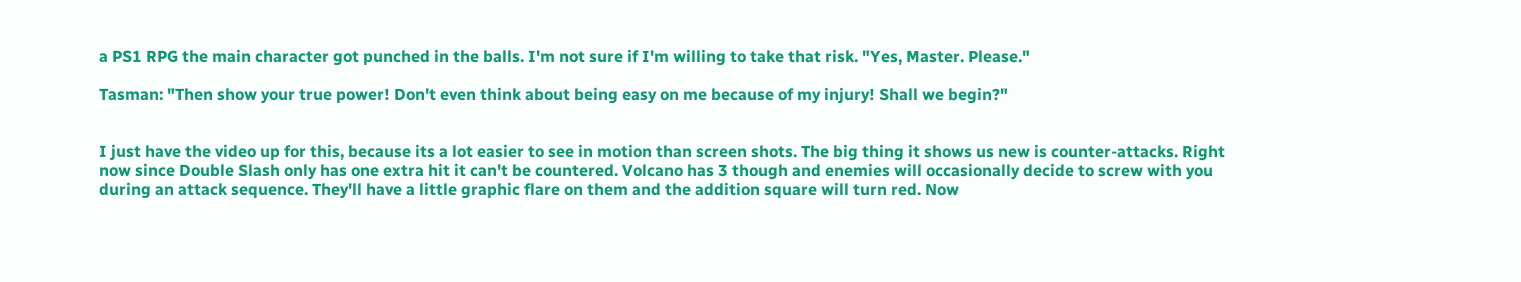a PS1 RPG the main character got punched in the balls. I'm not sure if I'm willing to take that risk. "Yes, Master. Please."

Tasman: "Then show your true power! Don't even think about being easy on me because of my injury! Shall we begin?"


I just have the video up for this, because its a lot easier to see in motion than screen shots. The big thing it shows us new is counter-attacks. Right now since Double Slash only has one extra hit it can't be countered. Volcano has 3 though and enemies will occasionally decide to screw with you during an attack sequence. They'll have a little graphic flare on them and the addition square will turn red. Now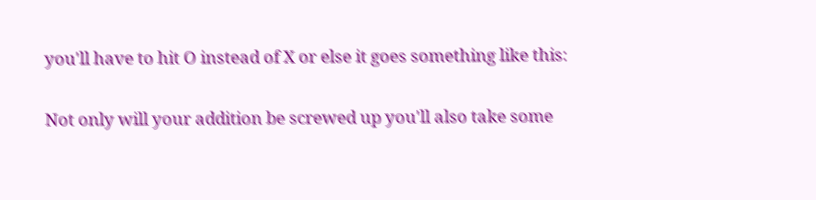you'll have to hit O instead of X or else it goes something like this:

Not only will your addition be screwed up you'll also take some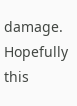damage. Hopefully this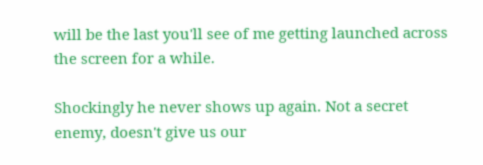will be the last you'll see of me getting launched across the screen for a while.

Shockingly he never shows up again. Not a secret enemy, doesn't give us our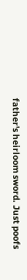father's heirloom sword. Just poofs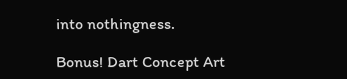into nothingness.

Bonus! Dart Concept Art